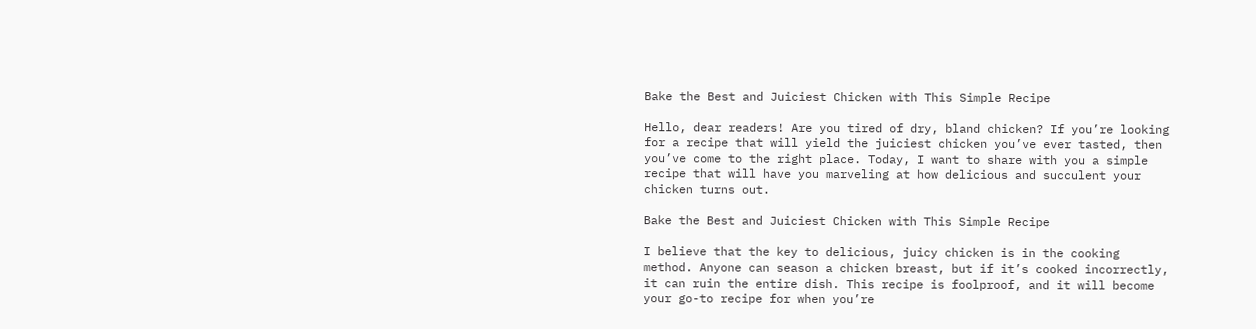Bake the Best and Juiciest Chicken with This Simple Recipe

Hello, dear readers! Are you tired of dry, bland chicken? If you’re looking for a recipe that will yield the juiciest chicken you’ve ever tasted, then you’ve come to the right place. Today, I want to share with you a simple recipe that will have you marveling at how delicious and succulent your chicken turns out.

Bake the Best and Juiciest Chicken with This Simple Recipe

I believe that the key to delicious, juicy chicken is in the cooking method. Anyone can season a chicken breast, but if it’s cooked incorrectly, it can ruin the entire dish. This recipe is foolproof, and it will become your go-to recipe for when you’re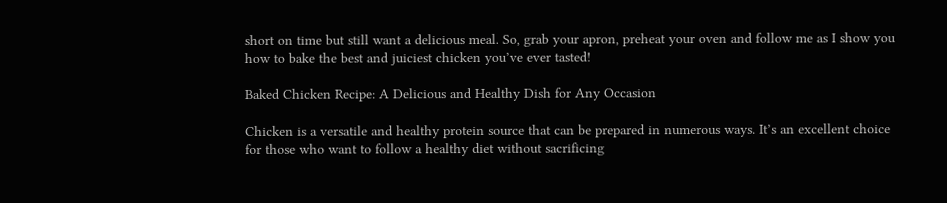short on time but still want a delicious meal. So, grab your apron, preheat your oven and follow me as I show you how to bake the best and juiciest chicken you’ve ever tasted!

Baked Chicken Recipe: A Delicious and Healthy Dish for Any Occasion

Chicken is a versatile and healthy protein source that can be prepared in numerous ways. It’s an excellent choice for those who want to follow a healthy diet without sacrificing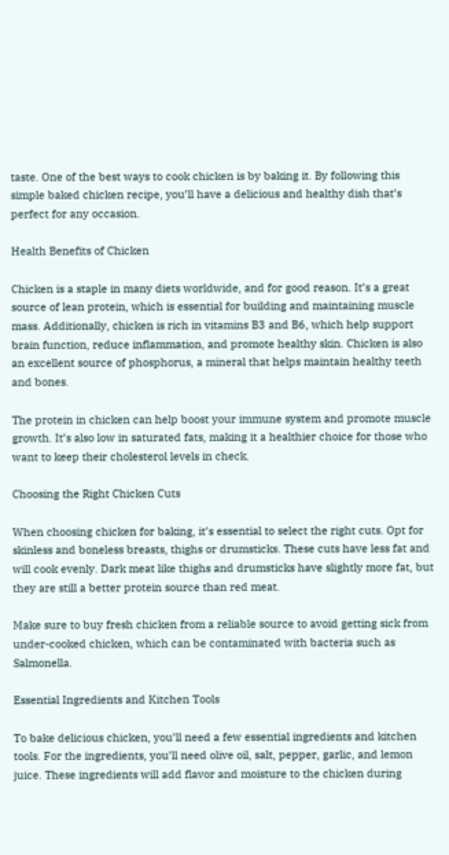taste. One of the best ways to cook chicken is by baking it. By following this simple baked chicken recipe, you’ll have a delicious and healthy dish that’s perfect for any occasion.

Health Benefits of Chicken

Chicken is a staple in many diets worldwide, and for good reason. It’s a great source of lean protein, which is essential for building and maintaining muscle mass. Additionally, chicken is rich in vitamins B3 and B6, which help support brain function, reduce inflammation, and promote healthy skin. Chicken is also an excellent source of phosphorus, a mineral that helps maintain healthy teeth and bones.

The protein in chicken can help boost your immune system and promote muscle growth. It’s also low in saturated fats, making it a healthier choice for those who want to keep their cholesterol levels in check.

Choosing the Right Chicken Cuts

When choosing chicken for baking, it’s essential to select the right cuts. Opt for skinless and boneless breasts, thighs or drumsticks. These cuts have less fat and will cook evenly. Dark meat like thighs and drumsticks have slightly more fat, but they are still a better protein source than red meat.

Make sure to buy fresh chicken from a reliable source to avoid getting sick from under-cooked chicken, which can be contaminated with bacteria such as Salmonella.

Essential Ingredients and Kitchen Tools

To bake delicious chicken, you’ll need a few essential ingredients and kitchen tools. For the ingredients, you’ll need olive oil, salt, pepper, garlic, and lemon juice. These ingredients will add flavor and moisture to the chicken during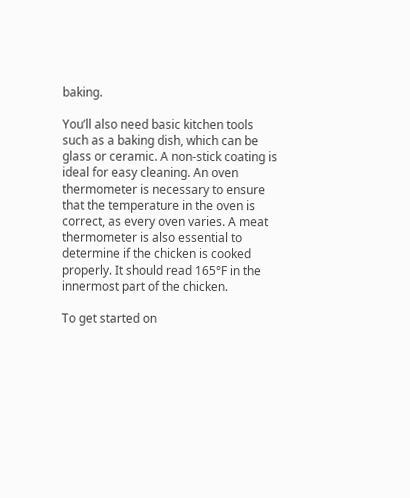baking.

You’ll also need basic kitchen tools such as a baking dish, which can be glass or ceramic. A non-stick coating is ideal for easy cleaning. An oven thermometer is necessary to ensure that the temperature in the oven is correct, as every oven varies. A meat thermometer is also essential to determine if the chicken is cooked properly. It should read 165°F in the innermost part of the chicken.

To get started on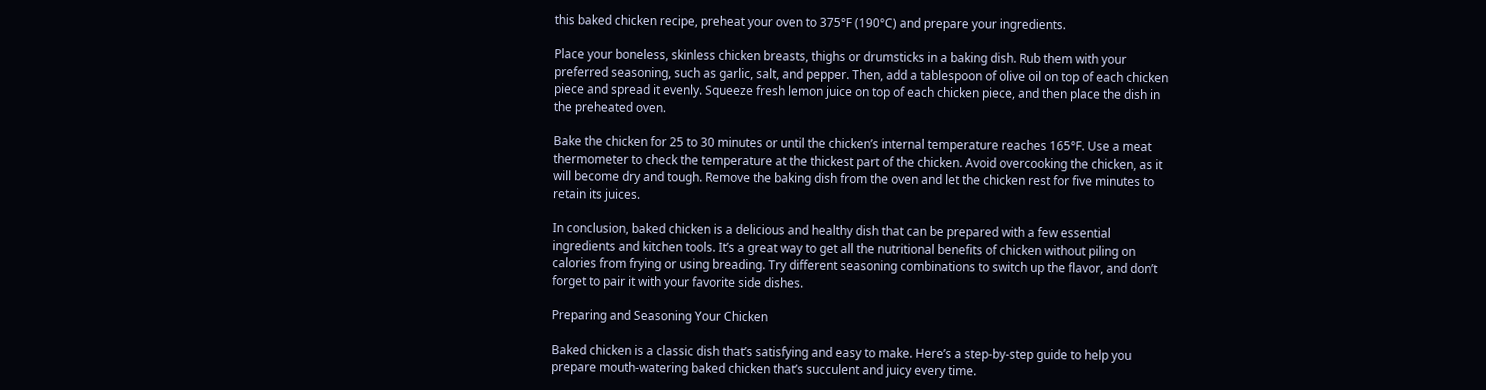this baked chicken recipe, preheat your oven to 375°F (190°C) and prepare your ingredients.

Place your boneless, skinless chicken breasts, thighs or drumsticks in a baking dish. Rub them with your preferred seasoning, such as garlic, salt, and pepper. Then, add a tablespoon of olive oil on top of each chicken piece and spread it evenly. Squeeze fresh lemon juice on top of each chicken piece, and then place the dish in the preheated oven.

Bake the chicken for 25 to 30 minutes or until the chicken’s internal temperature reaches 165°F. Use a meat thermometer to check the temperature at the thickest part of the chicken. Avoid overcooking the chicken, as it will become dry and tough. Remove the baking dish from the oven and let the chicken rest for five minutes to retain its juices.

In conclusion, baked chicken is a delicious and healthy dish that can be prepared with a few essential ingredients and kitchen tools. It’s a great way to get all the nutritional benefits of chicken without piling on calories from frying or using breading. Try different seasoning combinations to switch up the flavor, and don’t forget to pair it with your favorite side dishes.

Preparing and Seasoning Your Chicken

Baked chicken is a classic dish that’s satisfying and easy to make. Here’s a step-by-step guide to help you prepare mouth-watering baked chicken that’s succulent and juicy every time.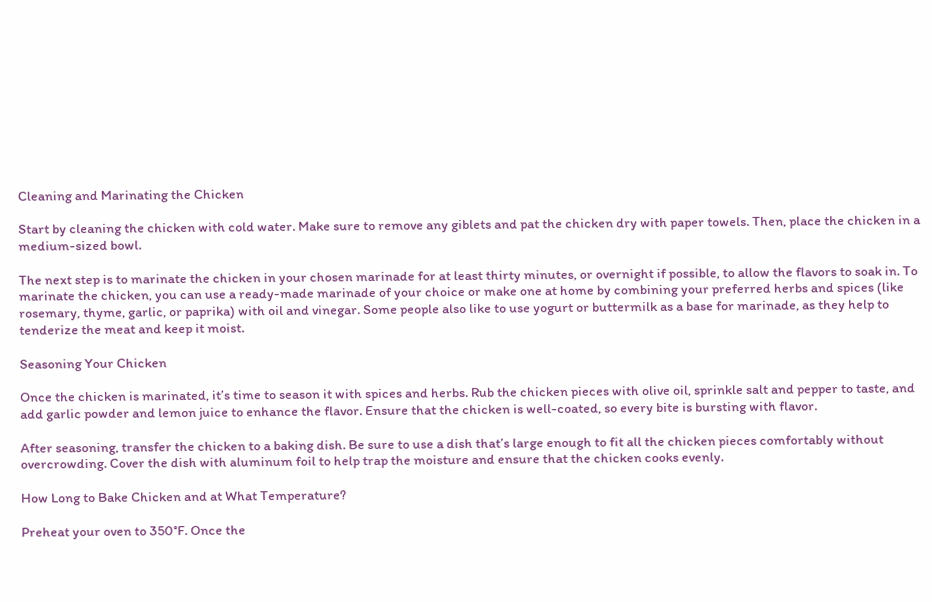Cleaning and Marinating the Chicken

Start by cleaning the chicken with cold water. Make sure to remove any giblets and pat the chicken dry with paper towels. Then, place the chicken in a medium-sized bowl.

The next step is to marinate the chicken in your chosen marinade for at least thirty minutes, or overnight if possible, to allow the flavors to soak in. To marinate the chicken, you can use a ready-made marinade of your choice or make one at home by combining your preferred herbs and spices (like rosemary, thyme, garlic, or paprika) with oil and vinegar. Some people also like to use yogurt or buttermilk as a base for marinade, as they help to tenderize the meat and keep it moist.

Seasoning Your Chicken

Once the chicken is marinated, it’s time to season it with spices and herbs. Rub the chicken pieces with olive oil, sprinkle salt and pepper to taste, and add garlic powder and lemon juice to enhance the flavor. Ensure that the chicken is well-coated, so every bite is bursting with flavor.

After seasoning, transfer the chicken to a baking dish. Be sure to use a dish that’s large enough to fit all the chicken pieces comfortably without overcrowding. Cover the dish with aluminum foil to help trap the moisture and ensure that the chicken cooks evenly.

How Long to Bake Chicken and at What Temperature?

Preheat your oven to 350°F. Once the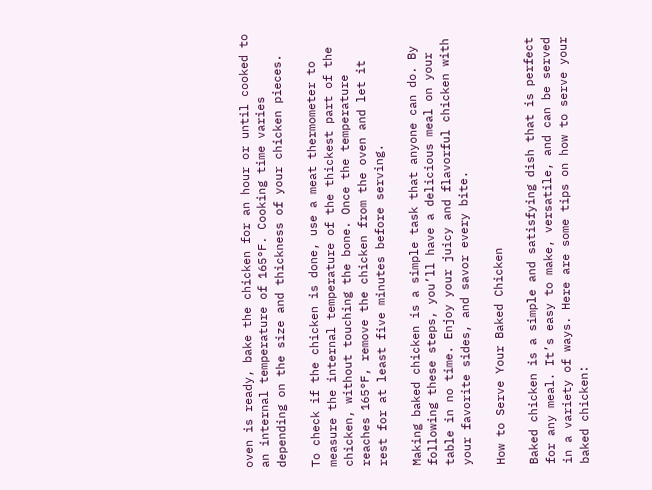oven is ready, bake the chicken for an hour or until cooked to an internal temperature of 165°F. Cooking time varies depending on the size and thickness of your chicken pieces.

To check if the chicken is done, use a meat thermometer to measure the internal temperature of the thickest part of the chicken, without touching the bone. Once the temperature reaches 165°F, remove the chicken from the oven and let it rest for at least five minutes before serving.

Making baked chicken is a simple task that anyone can do. By following these steps, you’ll have a delicious meal on your table in no time. Enjoy your juicy and flavorful chicken with your favorite sides, and savor every bite.

How to Serve Your Baked Chicken

Baked chicken is a simple and satisfying dish that is perfect for any meal. It’s easy to make, versatile, and can be served in a variety of ways. Here are some tips on how to serve your baked chicken: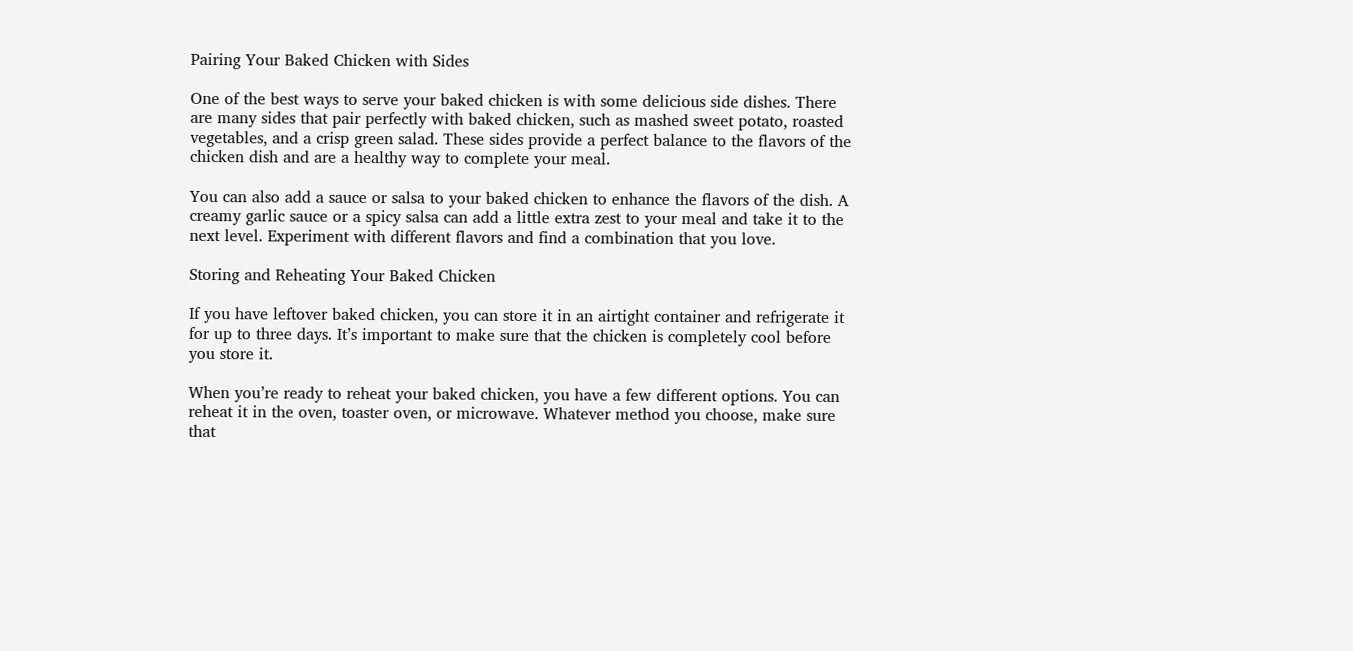Pairing Your Baked Chicken with Sides

One of the best ways to serve your baked chicken is with some delicious side dishes. There are many sides that pair perfectly with baked chicken, such as mashed sweet potato, roasted vegetables, and a crisp green salad. These sides provide a perfect balance to the flavors of the chicken dish and are a healthy way to complete your meal.

You can also add a sauce or salsa to your baked chicken to enhance the flavors of the dish. A creamy garlic sauce or a spicy salsa can add a little extra zest to your meal and take it to the next level. Experiment with different flavors and find a combination that you love.

Storing and Reheating Your Baked Chicken

If you have leftover baked chicken, you can store it in an airtight container and refrigerate it for up to three days. It’s important to make sure that the chicken is completely cool before you store it.

When you’re ready to reheat your baked chicken, you have a few different options. You can reheat it in the oven, toaster oven, or microwave. Whatever method you choose, make sure that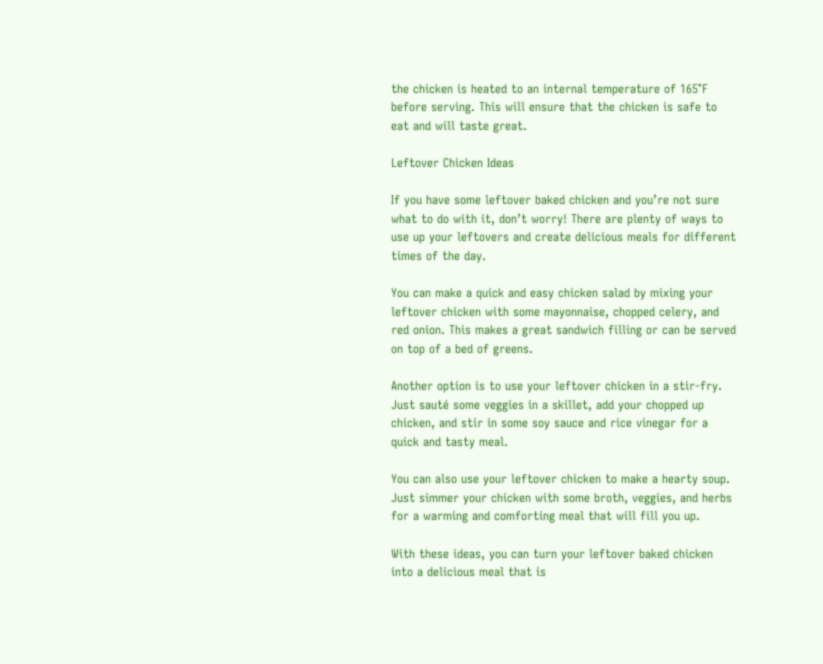the chicken is heated to an internal temperature of 165°F before serving. This will ensure that the chicken is safe to eat and will taste great.

Leftover Chicken Ideas

If you have some leftover baked chicken and you’re not sure what to do with it, don’t worry! There are plenty of ways to use up your leftovers and create delicious meals for different times of the day.

You can make a quick and easy chicken salad by mixing your leftover chicken with some mayonnaise, chopped celery, and red onion. This makes a great sandwich filling or can be served on top of a bed of greens.

Another option is to use your leftover chicken in a stir-fry. Just sauté some veggies in a skillet, add your chopped up chicken, and stir in some soy sauce and rice vinegar for a quick and tasty meal.

You can also use your leftover chicken to make a hearty soup. Just simmer your chicken with some broth, veggies, and herbs for a warming and comforting meal that will fill you up.

With these ideas, you can turn your leftover baked chicken into a delicious meal that is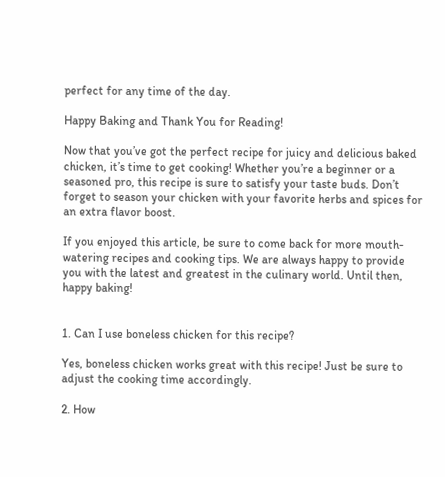perfect for any time of the day.

Happy Baking and Thank You for Reading!

Now that you’ve got the perfect recipe for juicy and delicious baked chicken, it’s time to get cooking! Whether you’re a beginner or a seasoned pro, this recipe is sure to satisfy your taste buds. Don’t forget to season your chicken with your favorite herbs and spices for an extra flavor boost.

If you enjoyed this article, be sure to come back for more mouth-watering recipes and cooking tips. We are always happy to provide you with the latest and greatest in the culinary world. Until then, happy baking!


1. Can I use boneless chicken for this recipe?

Yes, boneless chicken works great with this recipe! Just be sure to adjust the cooking time accordingly.

2. How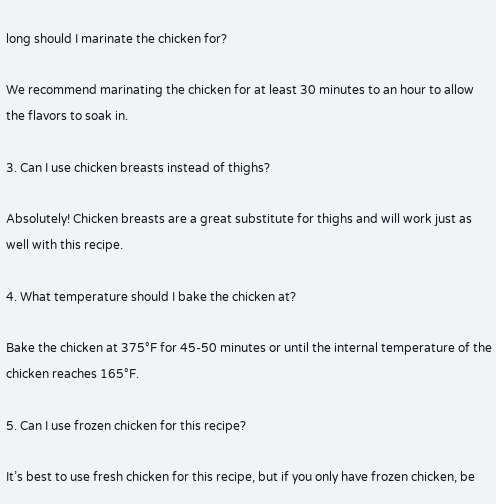long should I marinate the chicken for?

We recommend marinating the chicken for at least 30 minutes to an hour to allow the flavors to soak in.

3. Can I use chicken breasts instead of thighs?

Absolutely! Chicken breasts are a great substitute for thighs and will work just as well with this recipe.

4. What temperature should I bake the chicken at?

Bake the chicken at 375°F for 45-50 minutes or until the internal temperature of the chicken reaches 165°F.

5. Can I use frozen chicken for this recipe?

It’s best to use fresh chicken for this recipe, but if you only have frozen chicken, be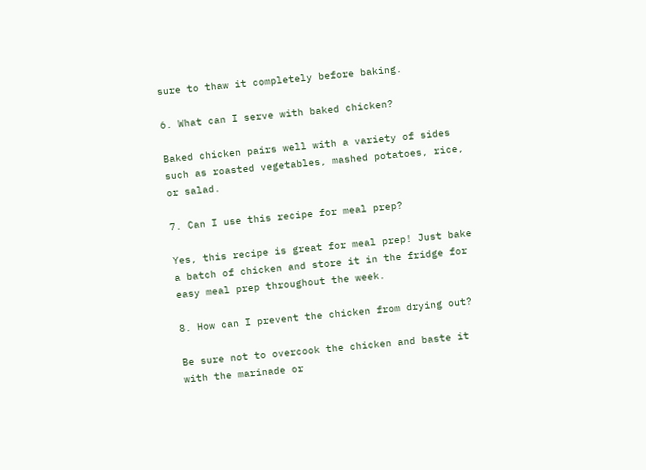sure to thaw it completely before baking.

6. What can I serve with baked chicken?

Baked chicken pairs well with a variety of sides such as roasted vegetables, mashed potatoes, rice, or salad.

7. Can I use this recipe for meal prep?

Yes, this recipe is great for meal prep! Just bake a batch of chicken and store it in the fridge for easy meal prep throughout the week.

8. How can I prevent the chicken from drying out?

Be sure not to overcook the chicken and baste it with the marinade or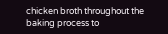chicken broth throughout the baking process to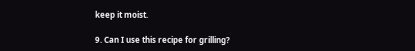keep it moist.

9. Can I use this recipe for grilling?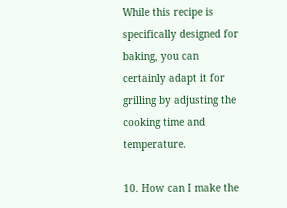While this recipe is specifically designed for baking, you can certainly adapt it for grilling by adjusting the cooking time and temperature.

10. How can I make the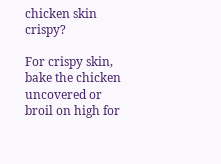chicken skin crispy?

For crispy skin, bake the chicken uncovered or broil on high for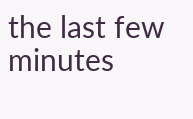the last few minutes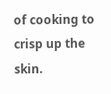of cooking to crisp up the skin.